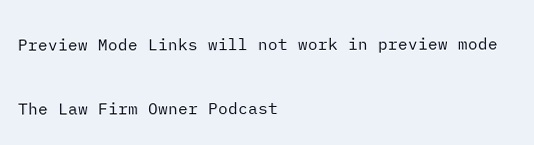Preview Mode Links will not work in preview mode

The Law Firm Owner Podcast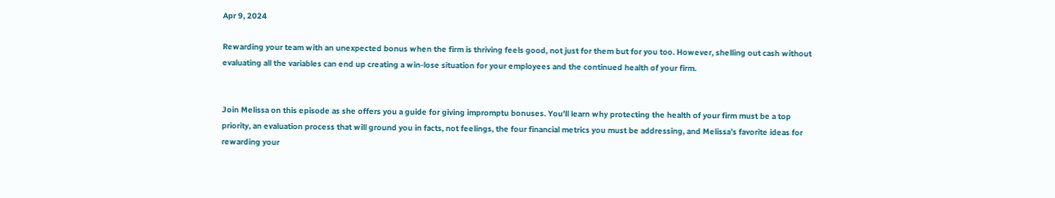Apr 9, 2024

Rewarding your team with an unexpected bonus when the firm is thriving feels good, not just for them but for you too. However, shelling out cash without evaluating all the variables can end up creating a win-lose situation for your employees and the continued health of your firm.


Join Melissa on this episode as she offers you a guide for giving impromptu bonuses. You’ll learn why protecting the health of your firm must be a top priority, an evaluation process that will ground you in facts, not feelings, the four financial metrics you must be addressing, and Melissa’s favorite ideas for rewarding your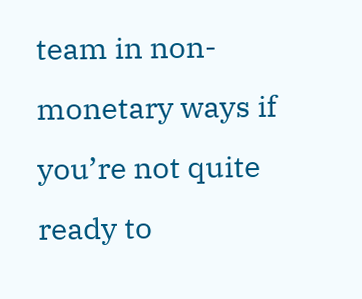team in non-monetary ways if you’re not quite ready to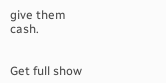give them cash.


Get full show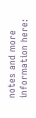notes and more information here: